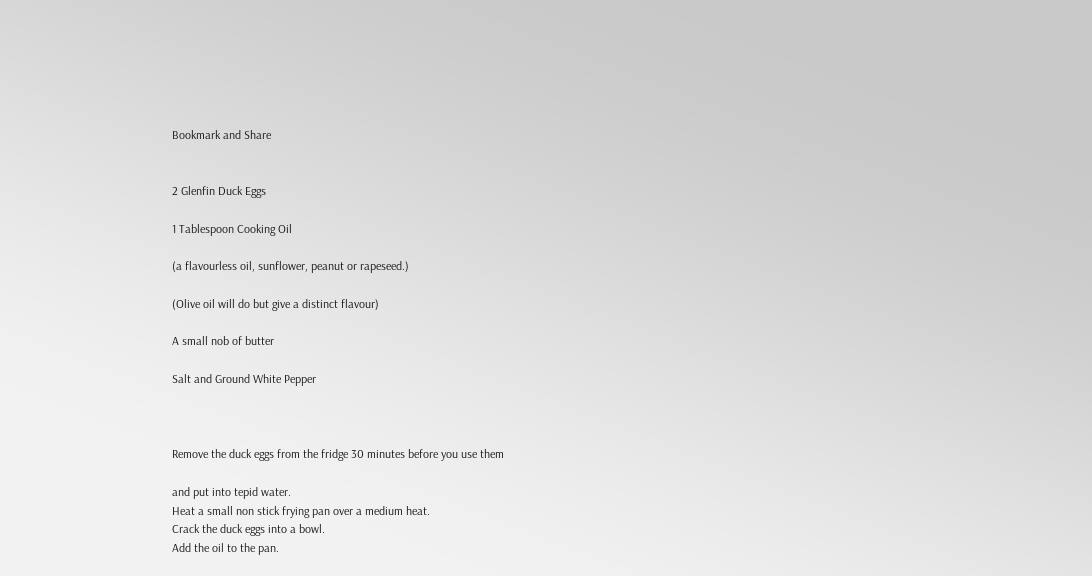Bookmark and Share


2 Glenfin Duck Eggs

1 Tablespoon Cooking Oil

(a flavourless oil, sunflower, peanut or rapeseed.)

(Olive oil will do but give a distinct flavour)

A small nob of butter

Salt and Ground White Pepper



Remove the duck eggs from the fridge 30 minutes before you use them

and put into tepid water.
Heat a small non stick frying pan over a medium heat.
Crack the duck eggs into a bowl.
Add the oil to the pan.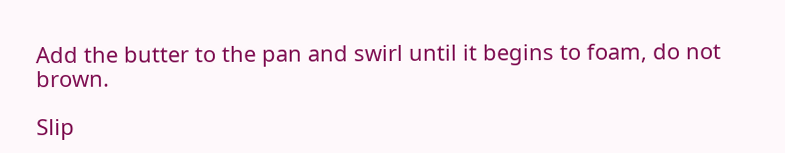Add the butter to the pan and swirl until it begins to foam, do not brown.

Slip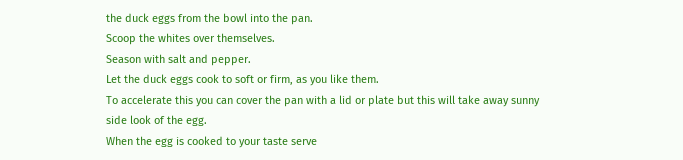the duck eggs from the bowl into the pan.
Scoop the whites over themselves.
Season with salt and pepper.
Let the duck eggs cook to soft or firm, as you like them.
To accelerate this you can cover the pan with a lid or plate but this will take away sunny side look of the egg.
When the egg is cooked to your taste serve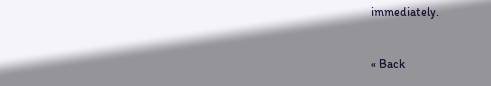immediately.


« Back